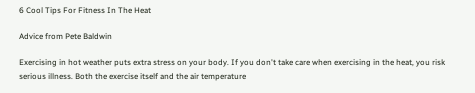6 Cool Tips For Fitness In The Heat

Advice from Pete Baldwin

Exercising in hot weather puts extra stress on your body. If you don't take care when exercising in the heat, you risk serious illness. Both the exercise itself and the air temperature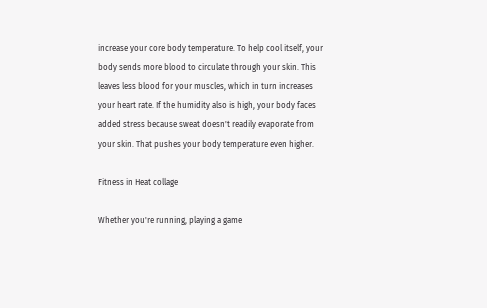increase your core body temperature. To help cool itself, your body sends more blood to circulate through your skin. This leaves less blood for your muscles, which in turn increases your heart rate. If the humidity also is high, your body faces added stress because sweat doesn't readily evaporate from your skin. That pushes your body temperature even higher.

Fitness in Heat collage

Whether you're running, playing a game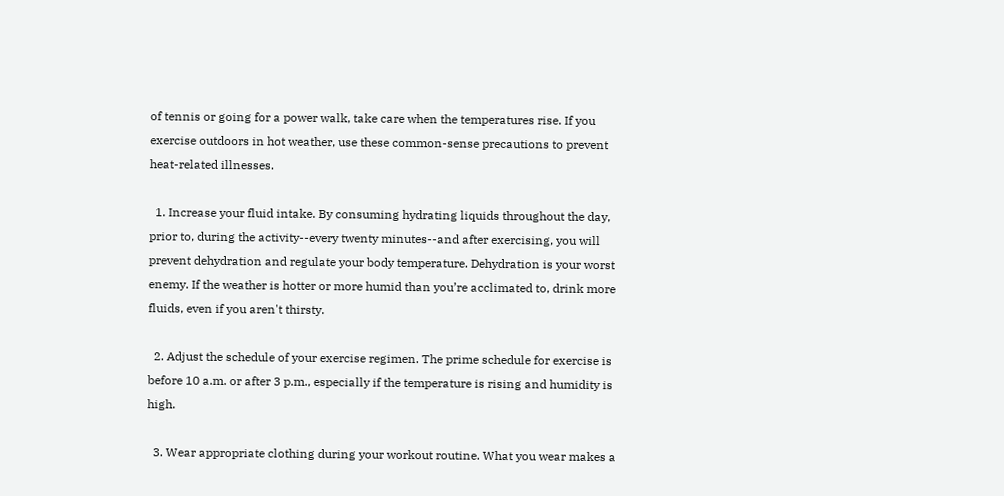of tennis or going for a power walk, take care when the temperatures rise. If you exercise outdoors in hot weather, use these common-sense precautions to prevent heat-related illnesses.

  1. Increase your fluid intake. By consuming hydrating liquids throughout the day, prior to, during the activity--every twenty minutes--and after exercising, you will prevent dehydration and regulate your body temperature. Dehydration is your worst enemy. If the weather is hotter or more humid than you’re acclimated to, drink more fluids, even if you aren't thirsty.

  2. Adjust the schedule of your exercise regimen. The prime schedule for exercise is before 10 a.m. or after 3 p.m., especially if the temperature is rising and humidity is high.

  3. Wear appropriate clothing during your workout routine. What you wear makes a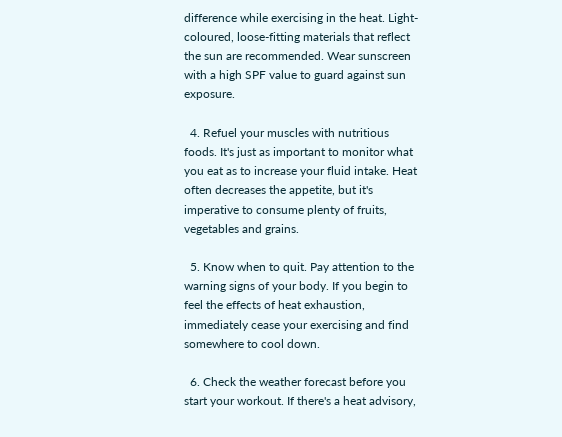difference while exercising in the heat. Light-coloured, loose-fitting materials that reflect the sun are recommended. Wear sunscreen with a high SPF value to guard against sun exposure.

  4. Refuel your muscles with nutritious foods. It's just as important to monitor what you eat as to increase your fluid intake. Heat often decreases the appetite, but it's imperative to consume plenty of fruits, vegetables and grains.

  5. Know when to quit. Pay attention to the warning signs of your body. If you begin to feel the effects of heat exhaustion, immediately cease your exercising and find somewhere to cool down.

  6. Check the weather forecast before you start your workout. If there's a heat advisory,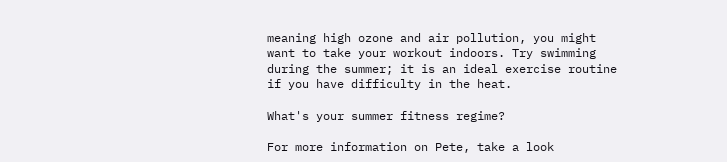meaning high ozone and air pollution, you might want to take your workout indoors. Try swimming during the summer; it is an ideal exercise routine if you have difficulty in the heat.

What's your summer fitness regime?

For more information on Pete, take a look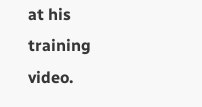at his training video.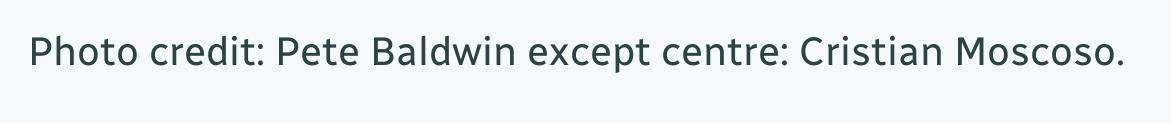Photo credit: Pete Baldwin except centre: Cristian Moscoso.